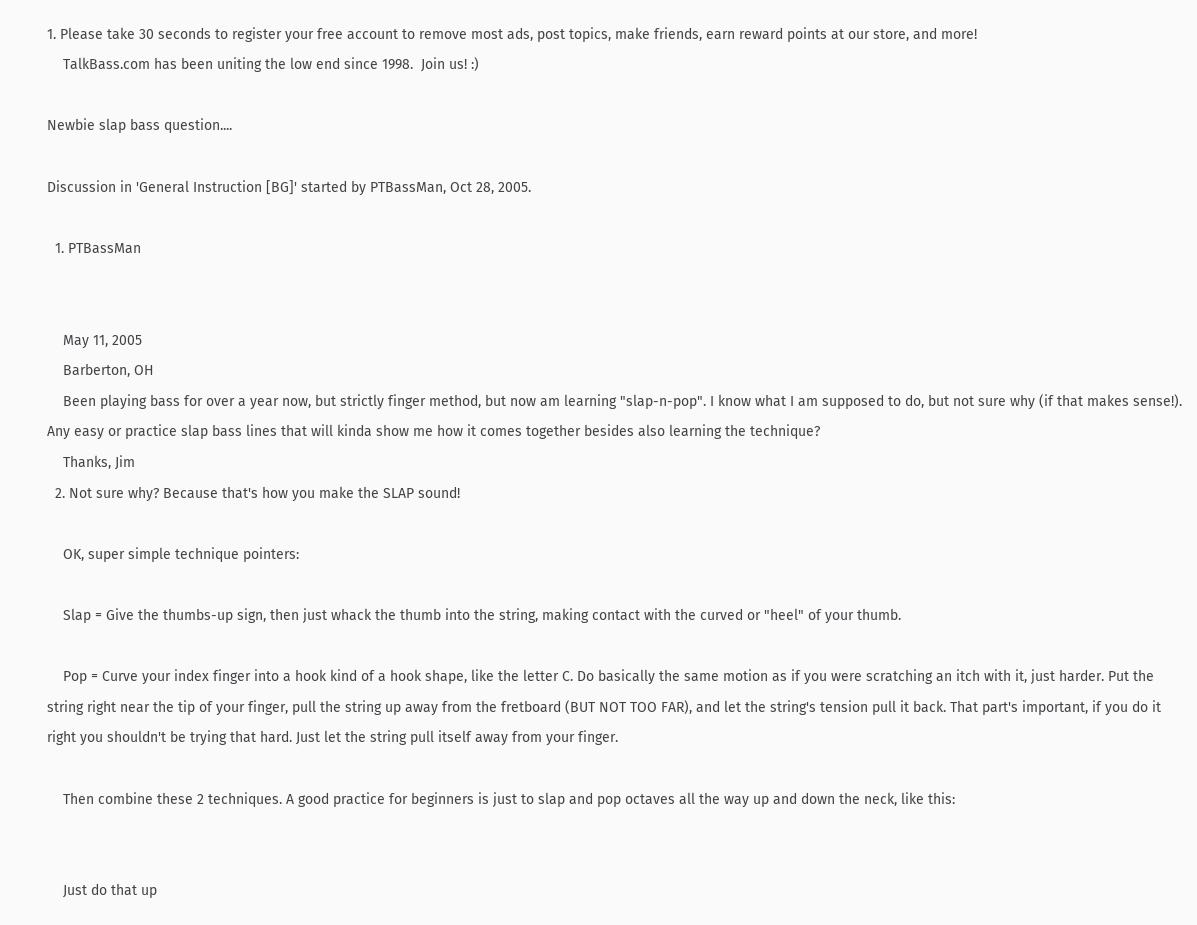1. Please take 30 seconds to register your free account to remove most ads, post topics, make friends, earn reward points at our store, and more!
    TalkBass.com has been uniting the low end since 1998.  Join us! :)

Newbie slap bass question....

Discussion in 'General Instruction [BG]' started by PTBassMan, Oct 28, 2005.

  1. PTBassMan


    May 11, 2005
    Barberton, OH
    Been playing bass for over a year now, but strictly finger method, but now am learning "slap-n-pop". I know what I am supposed to do, but not sure why (if that makes sense!). Any easy or practice slap bass lines that will kinda show me how it comes together besides also learning the technique?
    Thanks, Jim
  2. Not sure why? Because that's how you make the SLAP sound!

    OK, super simple technique pointers:

    Slap = Give the thumbs-up sign, then just whack the thumb into the string, making contact with the curved or "heel" of your thumb.

    Pop = Curve your index finger into a hook kind of a hook shape, like the letter C. Do basically the same motion as if you were scratching an itch with it, just harder. Put the string right near the tip of your finger, pull the string up away from the fretboard (BUT NOT TOO FAR), and let the string's tension pull it back. That part's important, if you do it right you shouldn't be trying that hard. Just let the string pull itself away from your finger.

    Then combine these 2 techniques. A good practice for beginners is just to slap and pop octaves all the way up and down the neck, like this:


    Just do that up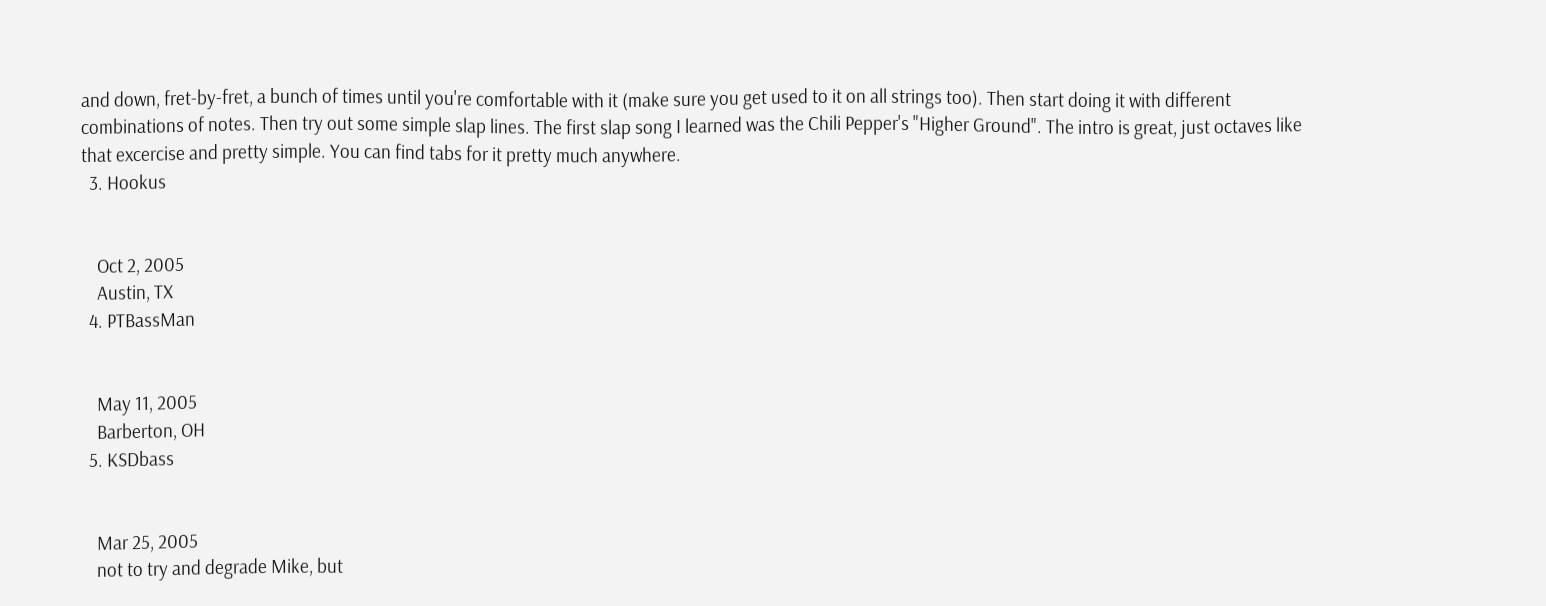and down, fret-by-fret, a bunch of times until you're comfortable with it (make sure you get used to it on all strings too). Then start doing it with different combinations of notes. Then try out some simple slap lines. The first slap song I learned was the Chili Pepper's "Higher Ground". The intro is great, just octaves like that excercise and pretty simple. You can find tabs for it pretty much anywhere.
  3. Hookus


    Oct 2, 2005
    Austin, TX
  4. PTBassMan


    May 11, 2005
    Barberton, OH
  5. KSDbass


    Mar 25, 2005
    not to try and degrade Mike, but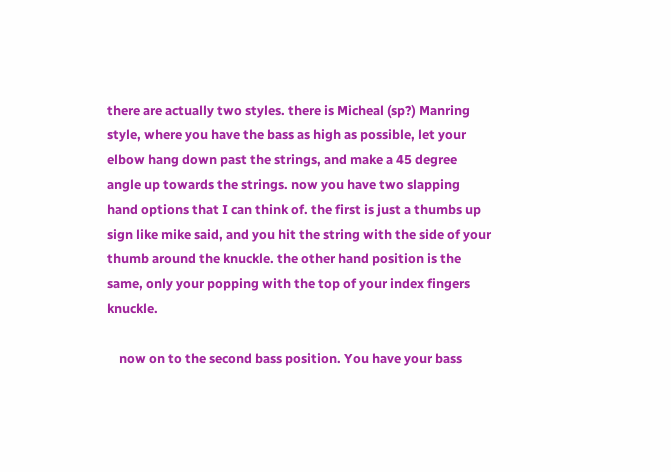there are actually two styles. there is Micheal (sp?) Manring style, where you have the bass as high as possible, let your elbow hang down past the strings, and make a 45 degree angle up towards the strings. now you have two slapping hand options that I can think of. the first is just a thumbs up sign like mike said, and you hit the string with the side of your thumb around the knuckle. the other hand position is the same, only your popping with the top of your index fingers knuckle.

    now on to the second bass position. You have your bass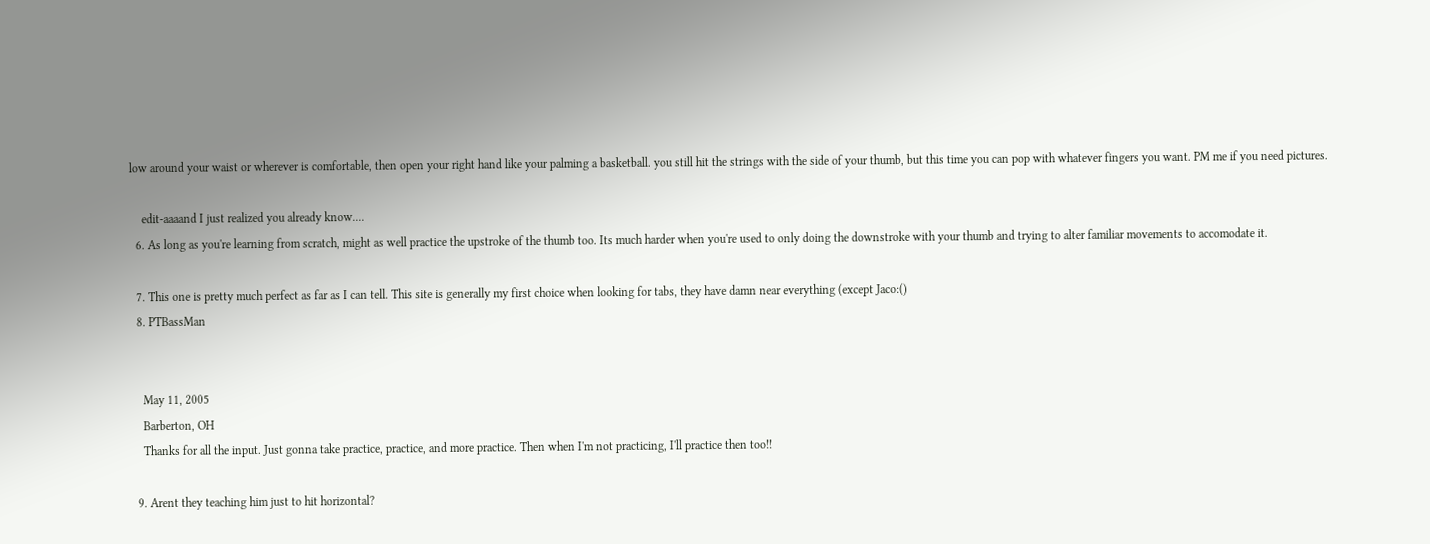low around your waist or wherever is comfortable, then open your right hand like your palming a basketball. you still hit the strings with the side of your thumb, but this time you can pop with whatever fingers you want. PM me if you need pictures.

    edit-aaaand I just realized you already know....
  6. As long as you're learning from scratch, might as well practice the upstroke of the thumb too. Its much harder when you're used to only doing the downstroke with your thumb and trying to alter familiar movements to accomodate it.

  7. This one is pretty much perfect as far as I can tell. This site is generally my first choice when looking for tabs, they have damn near everything (except Jaco:()
  8. PTBassMan


    May 11, 2005
    Barberton, OH
    Thanks for all the input. Just gonna take practice, practice, and more practice. Then when I'm not practicing, I'll practice then too!!

  9. Arent they teaching him just to hit horizontal?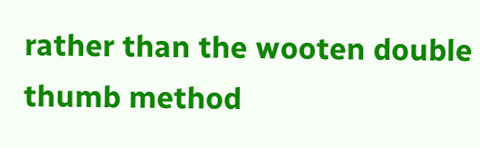rather than the wooten double thumb method